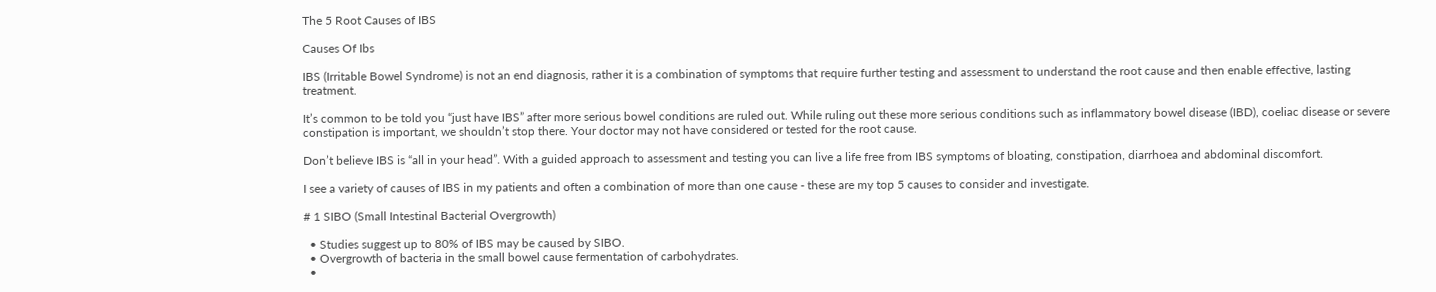The 5 Root Causes of IBS

Causes Of Ibs

IBS (Irritable Bowel Syndrome) is not an end diagnosis, rather it is a combination of symptoms that require further testing and assessment to understand the root cause and then enable effective, lasting treatment.

It’s common to be told you “just have IBS” after more serious bowel conditions are ruled out. While ruling out these more serious conditions such as inflammatory bowel disease (IBD), coeliac disease or severe constipation is important, we shouldn’t stop there. Your doctor may not have considered or tested for the root cause.

Don’t believe IBS is “all in your head”. With a guided approach to assessment and testing you can live a life free from IBS symptoms of bloating, constipation, diarrhoea and abdominal discomfort.

I see a variety of causes of IBS in my patients and often a combination of more than one cause - these are my top 5 causes to consider and investigate.

# 1 SIBO (Small Intestinal Bacterial Overgrowth)

  • Studies suggest up to 80% of IBS may be caused by SIBO.
  • Overgrowth of bacteria in the small bowel cause fermentation of carbohydrates.
  •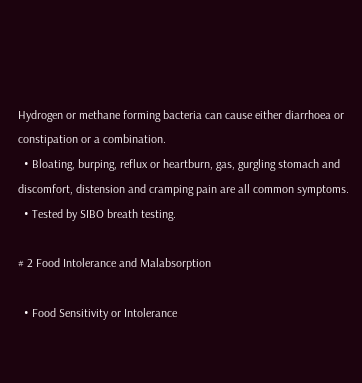Hydrogen or methane forming bacteria can cause either diarrhoea or constipation or a combination.
  • Bloating, burping, reflux or heartburn, gas, gurgling stomach and discomfort, distension and cramping pain are all common symptoms.
  • Tested by SIBO breath testing.

# 2 Food Intolerance and Malabsorption

  • Food Sensitivity or Intolerance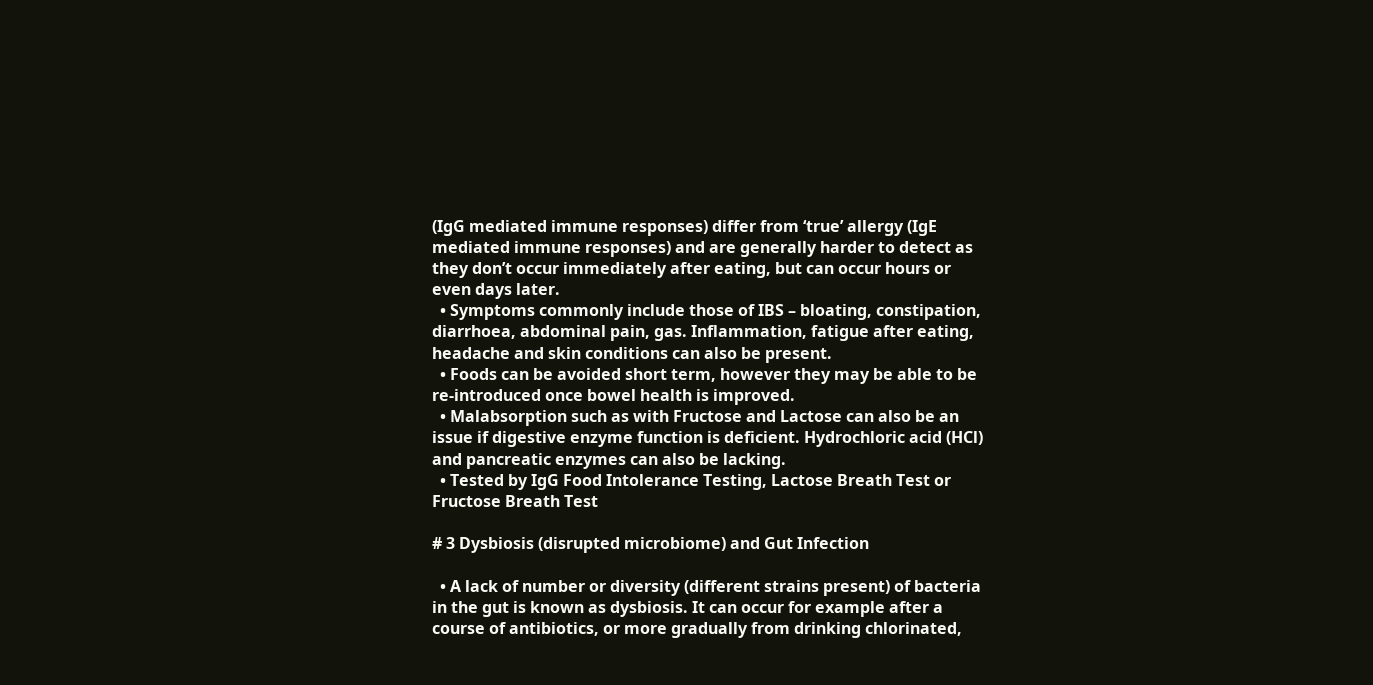(IgG mediated immune responses) differ from ‘true’ allergy (IgE mediated immune responses) and are generally harder to detect as they don’t occur immediately after eating, but can occur hours or even days later.
  • Symptoms commonly include those of IBS – bloating, constipation, diarrhoea, abdominal pain, gas. Inflammation, fatigue after eating, headache and skin conditions can also be present.
  • Foods can be avoided short term, however they may be able to be re-introduced once bowel health is improved.
  • Malabsorption such as with Fructose and Lactose can also be an issue if digestive enzyme function is deficient. Hydrochloric acid (HCl) and pancreatic enzymes can also be lacking.
  • Tested by IgG Food Intolerance Testing, Lactose Breath Test or Fructose Breath Test

# 3 Dysbiosis (disrupted microbiome) and Gut Infection

  • A lack of number or diversity (different strains present) of bacteria in the gut is known as dysbiosis. It can occur for example after a course of antibiotics, or more gradually from drinking chlorinated,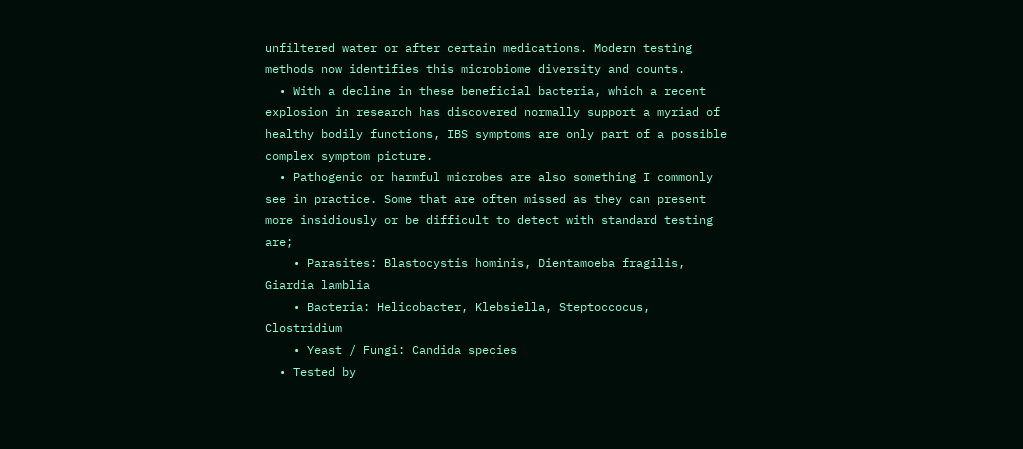unfiltered water or after certain medications. Modern testing methods now identifies this microbiome diversity and counts.
  • With a decline in these beneficial bacteria, which a recent explosion in research has discovered normally support a myriad of healthy bodily functions, IBS symptoms are only part of a possible complex symptom picture.
  • Pathogenic or harmful microbes are also something I commonly see in practice. Some that are often missed as they can present more insidiously or be difficult to detect with standard testing are;
    • Parasites: Blastocystis hominis, Dientamoeba fragilis, Giardia lamblia
    • Bacteria: Helicobacter, Klebsiella, Steptoccocus, Clostridium
    • Yeast / Fungi: Candida species
  • Tested by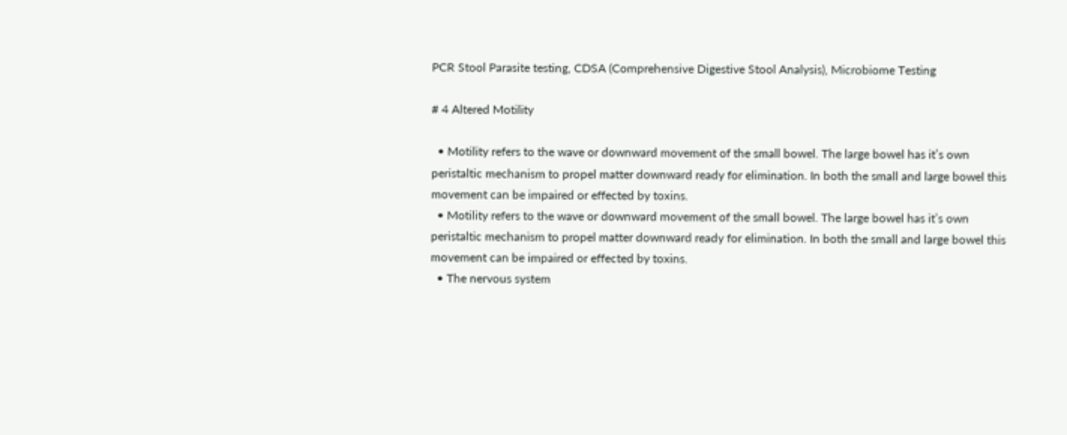PCR Stool Parasite testing, CDSA (Comprehensive Digestive Stool Analysis), Microbiome Testing

# 4 Altered Motility

  • Motility refers to the wave or downward movement of the small bowel. The large bowel has it’s own peristaltic mechanism to propel matter downward ready for elimination. In both the small and large bowel this movement can be impaired or effected by toxins.
  • Motility refers to the wave or downward movement of the small bowel. The large bowel has it’s own peristaltic mechanism to propel matter downward ready for elimination. In both the small and large bowel this movement can be impaired or effected by toxins.
  • The nervous system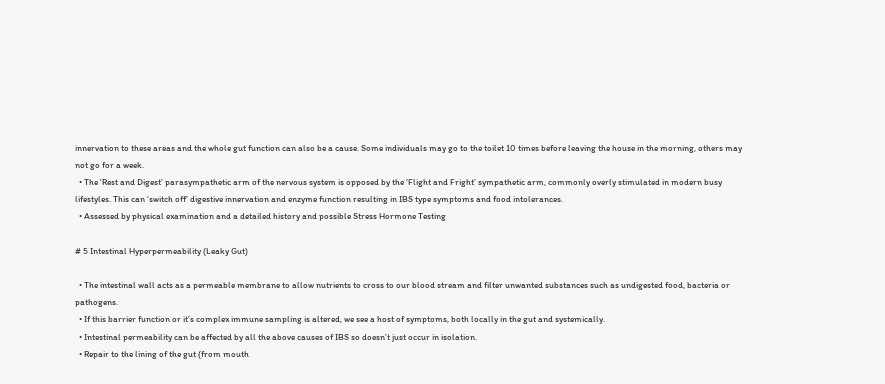innervation to these areas and the whole gut function can also be a cause. Some individuals may go to the toilet 10 times before leaving the house in the morning, others may not go for a week.
  • The ‘Rest and Digest’ parasympathetic arm of the nervous system is opposed by the ‘Flight and Fright’ sympathetic arm, commonly overly stimulated in modern busy lifestyles. This can ‘switch off’ digestive innervation and enzyme function resulting in IBS type symptoms and food intolerances.
  • Assessed by physical examination and a detailed history and possible Stress Hormone Testing

# 5 Intestinal Hyperpermeability (Leaky Gut)

  • The intestinal wall acts as a permeable membrane to allow nutrients to cross to our blood stream and filter unwanted substances such as undigested food, bacteria or pathogens.
  • If this barrier function or it’s complex immune sampling is altered, we see a host of symptoms, both locally in the gut and systemically.
  • Intestinal permeability can be affected by all the above causes of IBS so doesn’t just occur in isolation.
  • Repair to the lining of the gut (from mouth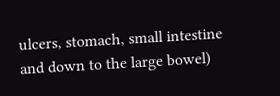ulcers, stomach, small intestine and down to the large bowel)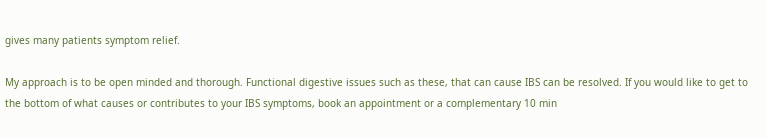gives many patients symptom relief.

My approach is to be open minded and thorough. Functional digestive issues such as these, that can cause IBS can be resolved. If you would like to get to the bottom of what causes or contributes to your IBS symptoms, book an appointment or a complementary 10 min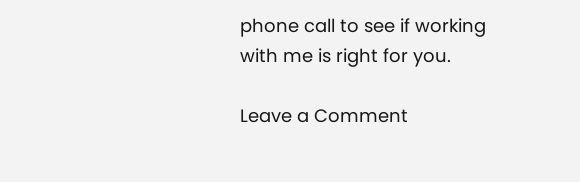phone call to see if working with me is right for you.

Leave a Comment